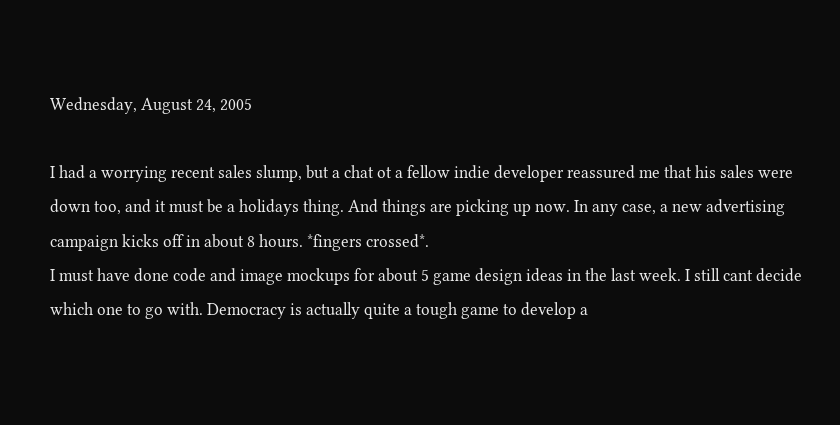Wednesday, August 24, 2005

I had a worrying recent sales slump, but a chat ot a fellow indie developer reassured me that his sales were down too, and it must be a holidays thing. And things are picking up now. In any case, a new advertising campaign kicks off in about 8 hours. *fingers crossed*.
I must have done code and image mockups for about 5 game design ideas in the last week. I still cant decide which one to go with. Democracy is actually quite a tough game to develop a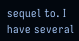sequel to. I have several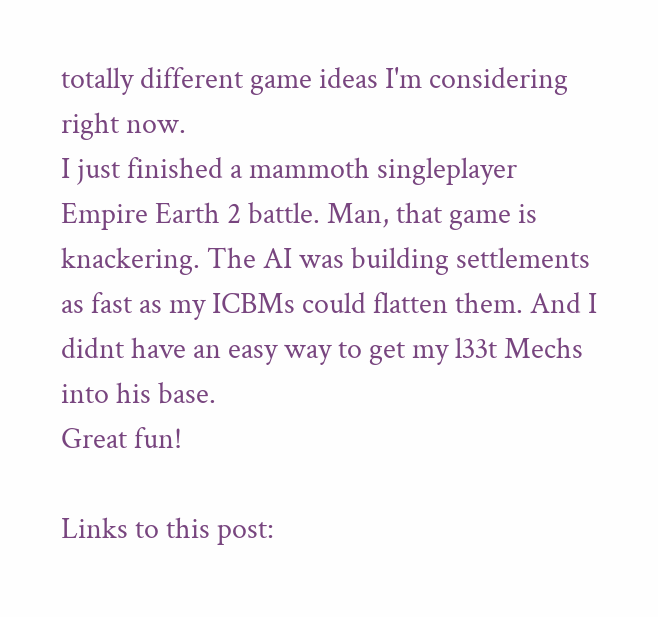totally different game ideas I'm considering right now.
I just finished a mammoth singleplayer Empire Earth 2 battle. Man, that game is knackering. The AI was building settlements as fast as my ICBMs could flatten them. And I didnt have an easy way to get my l33t Mechs into his base.
Great fun!

Links to this post: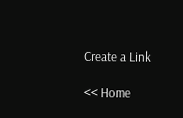Create a Link

<< Home